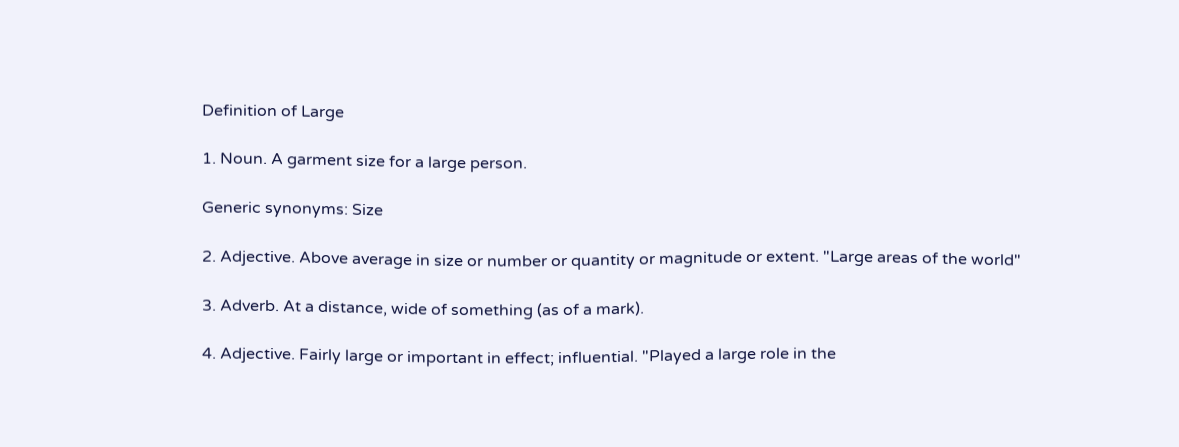Definition of Large

1. Noun. A garment size for a large person.

Generic synonyms: Size

2. Adjective. Above average in size or number or quantity or magnitude or extent. "Large areas of the world"

3. Adverb. At a distance, wide of something (as of a mark).

4. Adjective. Fairly large or important in effect; influential. "Played a large role in the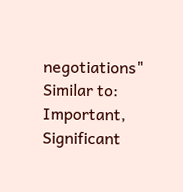negotiations"
Similar to: Important, Significant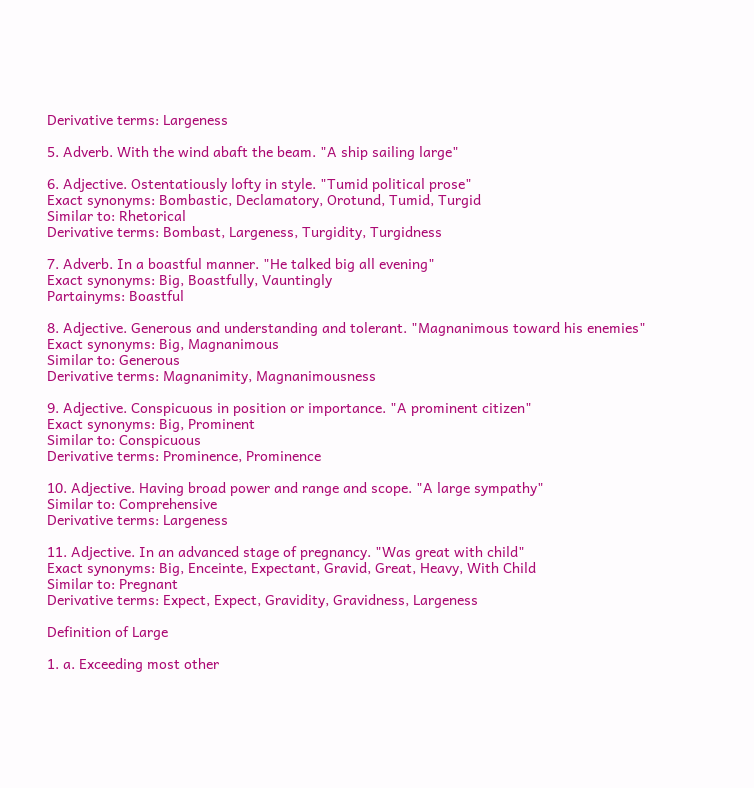Derivative terms: Largeness

5. Adverb. With the wind abaft the beam. "A ship sailing large"

6. Adjective. Ostentatiously lofty in style. "Tumid political prose"
Exact synonyms: Bombastic, Declamatory, Orotund, Tumid, Turgid
Similar to: Rhetorical
Derivative terms: Bombast, Largeness, Turgidity, Turgidness

7. Adverb. In a boastful manner. "He talked big all evening"
Exact synonyms: Big, Boastfully, Vauntingly
Partainyms: Boastful

8. Adjective. Generous and understanding and tolerant. "Magnanimous toward his enemies"
Exact synonyms: Big, Magnanimous
Similar to: Generous
Derivative terms: Magnanimity, Magnanimousness

9. Adjective. Conspicuous in position or importance. "A prominent citizen"
Exact synonyms: Big, Prominent
Similar to: Conspicuous
Derivative terms: Prominence, Prominence

10. Adjective. Having broad power and range and scope. "A large sympathy"
Similar to: Comprehensive
Derivative terms: Largeness

11. Adjective. In an advanced stage of pregnancy. "Was great with child"
Exact synonyms: Big, Enceinte, Expectant, Gravid, Great, Heavy, With Child
Similar to: Pregnant
Derivative terms: Expect, Expect, Gravidity, Gravidness, Largeness

Definition of Large

1. a. Exceeding most other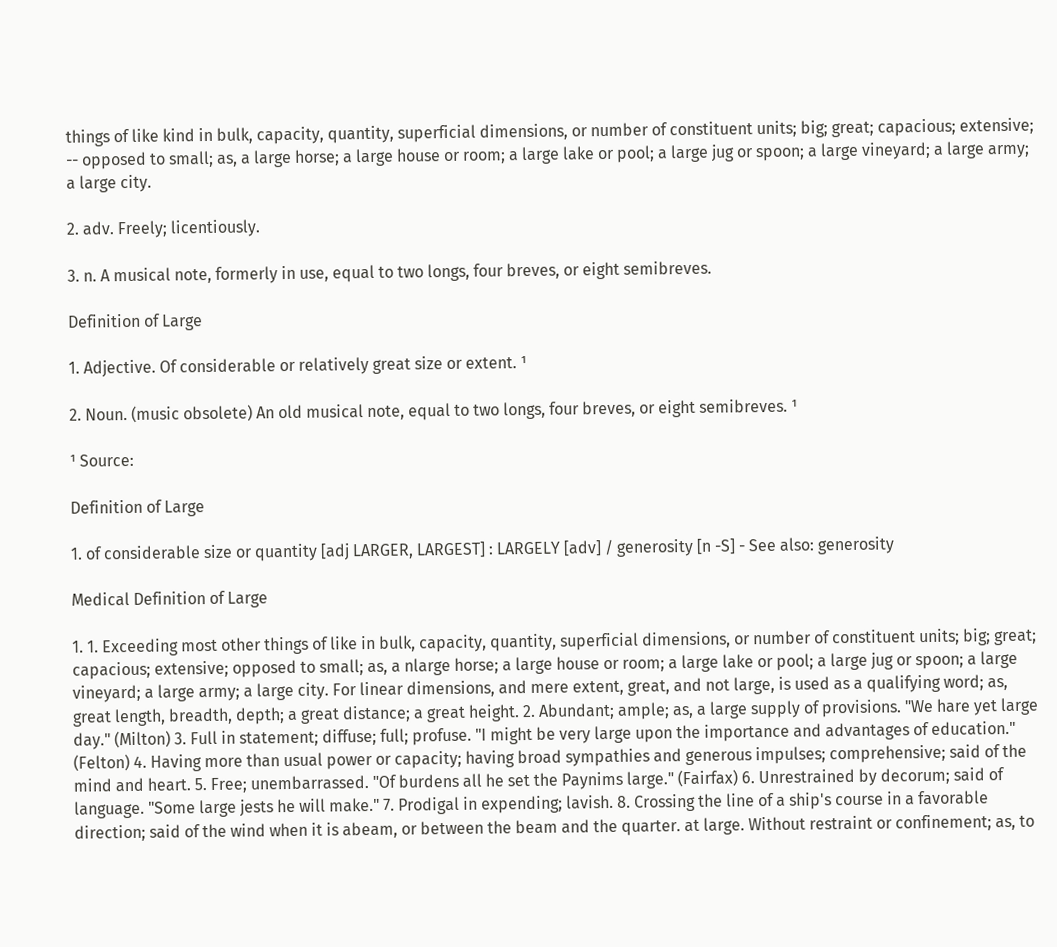things of like kind in bulk, capacity, quantity, superficial dimensions, or number of constituent units; big; great; capacious; extensive; -- opposed to small; as, a large horse; a large house or room; a large lake or pool; a large jug or spoon; a large vineyard; a large army; a large city.

2. adv. Freely; licentiously.

3. n. A musical note, formerly in use, equal to two longs, four breves, or eight semibreves.

Definition of Large

1. Adjective. Of considerable or relatively great size or extent. ¹

2. Noun. (music obsolete) An old musical note, equal to two longs, four breves, or eight semibreves. ¹

¹ Source:

Definition of Large

1. of considerable size or quantity [adj LARGER, LARGEST] : LARGELY [adv] / generosity [n -S] - See also: generosity

Medical Definition of Large

1. 1. Exceeding most other things of like in bulk, capacity, quantity, superficial dimensions, or number of constituent units; big; great; capacious; extensive; opposed to small; as, a nlarge horse; a large house or room; a large lake or pool; a large jug or spoon; a large vineyard; a large army; a large city. For linear dimensions, and mere extent, great, and not large, is used as a qualifying word; as, great length, breadth, depth; a great distance; a great height. 2. Abundant; ample; as, a large supply of provisions. "We hare yet large day." (Milton) 3. Full in statement; diffuse; full; profuse. "I might be very large upon the importance and advantages of education." (Felton) 4. Having more than usual power or capacity; having broad sympathies and generous impulses; comprehensive; said of the mind and heart. 5. Free; unembarrassed. "Of burdens all he set the Paynims large." (Fairfax) 6. Unrestrained by decorum; said of language. "Some large jests he will make." 7. Prodigal in expending; lavish. 8. Crossing the line of a ship's course in a favorable direction; said of the wind when it is abeam, or between the beam and the quarter. at large. Without restraint or confinement; as, to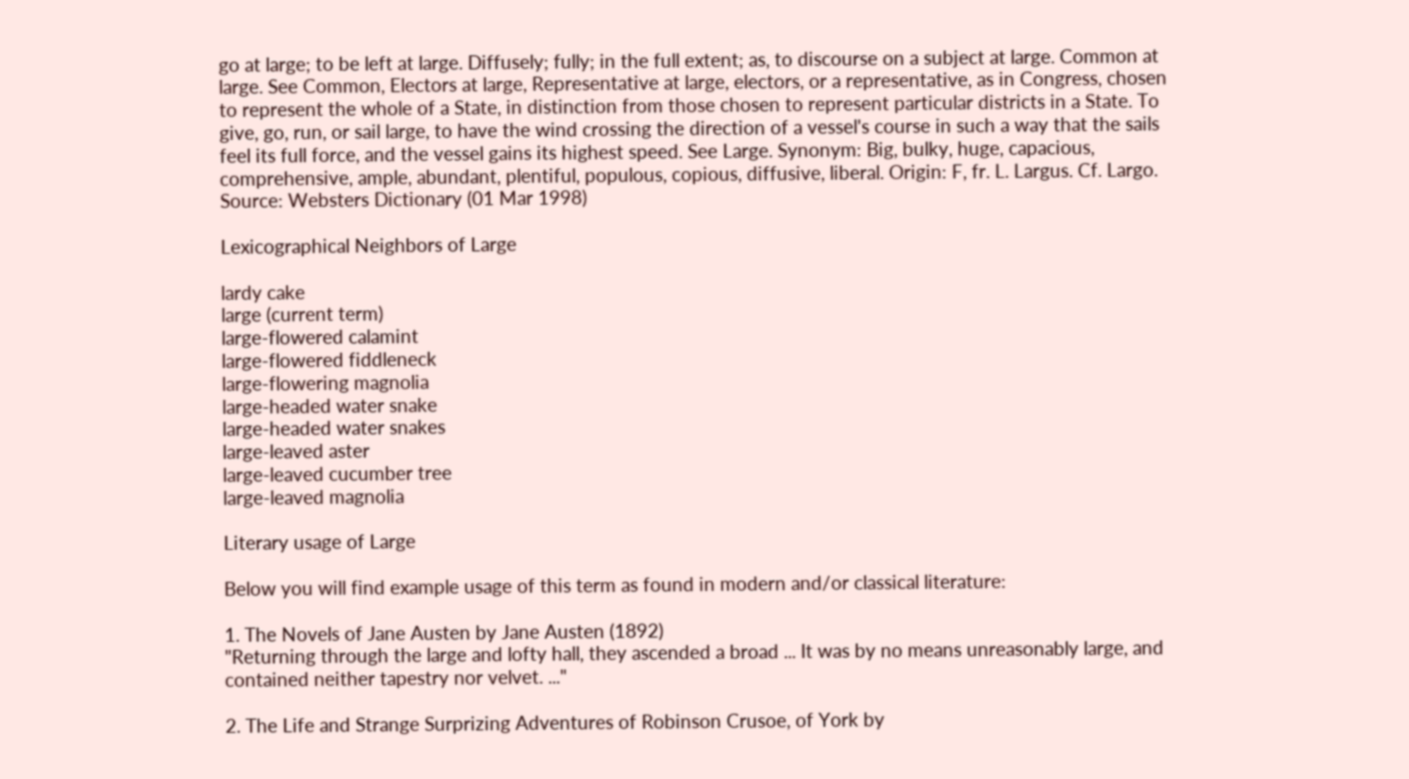go at large; to be left at large. Diffusely; fully; in the full extent; as, to discourse on a subject at large. Common at large. See Common, Electors at large, Representative at large, electors, or a representative, as in Congress, chosen to represent the whole of a State, in distinction from those chosen to represent particular districts in a State. To give, go, run, or sail large, to have the wind crossing the direction of a vessel's course in such a way that the sails feel its full force, and the vessel gains its highest speed. See Large. Synonym: Big, bulky, huge, capacious, comprehensive, ample, abundant, plentiful, populous, copious, diffusive, liberal. Origin: F, fr. L. Largus. Cf. Largo. Source: Websters Dictionary (01 Mar 1998)

Lexicographical Neighbors of Large

lardy cake
large (current term)
large-flowered calamint
large-flowered fiddleneck
large-flowering magnolia
large-headed water snake
large-headed water snakes
large-leaved aster
large-leaved cucumber tree
large-leaved magnolia

Literary usage of Large

Below you will find example usage of this term as found in modern and/or classical literature:

1. The Novels of Jane Austen by Jane Austen (1892)
"Returning through the large and lofty hall, they ascended a broad ... It was by no means unreasonably large, and contained neither tapestry nor velvet. ..."

2. The Life and Strange Surprizing Adventures of Robinson Crusoe, of York by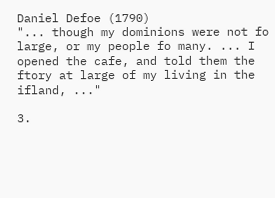Daniel Defoe (1790)
"... though my dominions were not fo large, or my people fo many. ... I opened the cafe, and told them the ftory at large of my living in the ifland, ..."

3.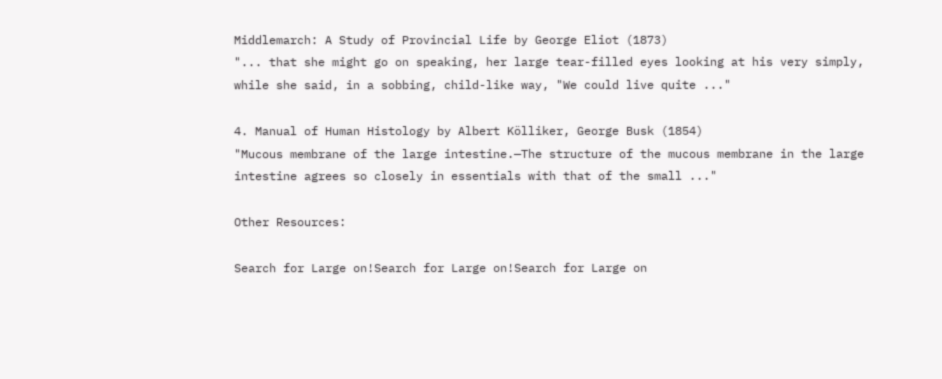Middlemarch: A Study of Provincial Life by George Eliot (1873)
"... that she might go on speaking, her large tear-filled eyes looking at his very simply, while she said, in a sobbing, child-like way, "We could live quite ..."

4. Manual of Human Histology by Albert Kölliker, George Busk (1854)
"Mucous membrane of the large intestine.—The structure of the mucous membrane in the large intestine agrees so closely in essentials with that of the small ..."

Other Resources:

Search for Large on!Search for Large on!Search for Large on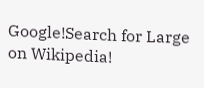Google!Search for Large on Wikipedia!